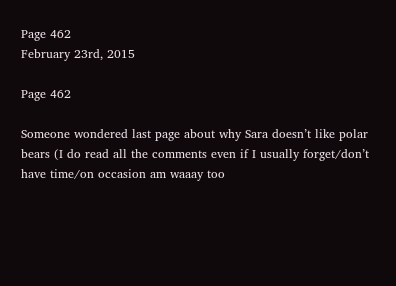Page 462
February 23rd, 2015

Page 462

Someone wondered last page about why Sara doesn’t like polar bears (I do read all the comments even if I usually forget/don’t have time/on occasion am waaay too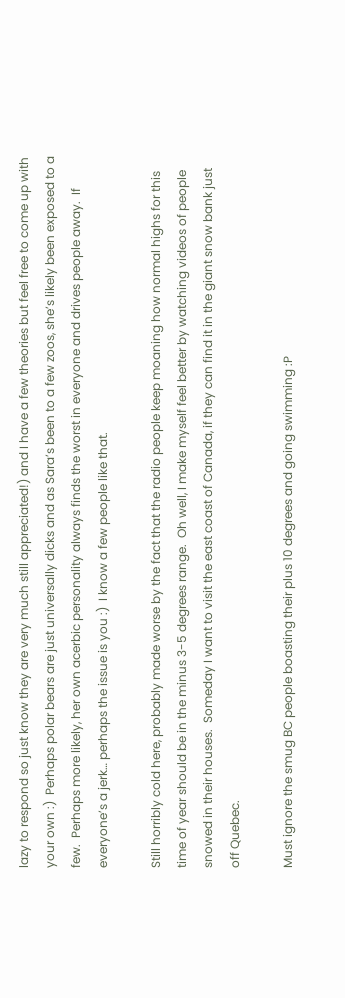lazy to respond so just know they are very much still appreciated!) and I have a few theories but feel free to come up with your own :)  Perhaps polar bears are just universally dicks and as Sara’s been to a few zoos, she’s likely been exposed to a few.  Perhaps more likely, her own acerbic personality always finds the worst in everyone and drives people away.  If everyone’s a jerk… perhaps the issue is you :)  I know a few people like that.

Still horribly cold here, probably made worse by the fact that the radio people keep moaning how normal highs for this time of year should be in the minus 3-5 degrees range.  Oh well, I make myself feel better by watching videos of people snowed in their houses.  Someday I want to visit the east coast of Canada, if they can find it in the giant snow bank just off Quebec.

Must ignore the smug BC people boasting their plus 10 degrees and going swimming :P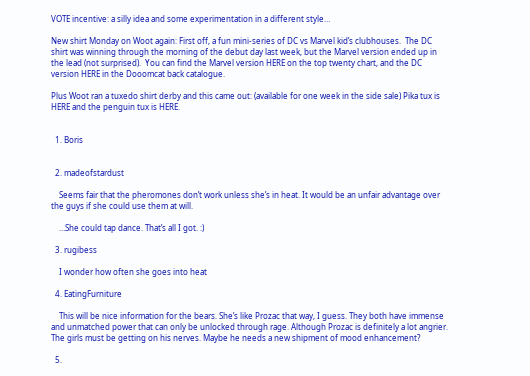VOTE incentive: a silly idea and some experimentation in a different style…

New shirt Monday on Woot again: First off, a fun mini-series of DC vs Marvel kid’s clubhouses.  The DC shirt was winning through the morning of the debut day last week, but the Marvel version ended up in the lead (not surprised).  You can find the Marvel version HERE on the top twenty chart, and the DC version HERE in the Dooomcat back catalogue.

Plus Woot ran a tuxedo shirt derby and this came out: (available for one week in the side sale) Pika tux is HERE and the penguin tux is HERE.


  1. Boris


  2. madeofstardust

    Seems fair that the pheromones don’t work unless she’s in heat. It would be an unfair advantage over the guys if she could use them at will.

    …She could tap dance. That’s all I got. :)

  3. rugibess

    I wonder how often she goes into heat

  4. EatingFurniture

    This will be nice information for the bears. She’s like Prozac that way, I guess. They both have immense and unmatched power that can only be unlocked through rage. Although Prozac is definitely a lot angrier. The girls must be getting on his nerves. Maybe he needs a new shipment of mood enhancement?

  5.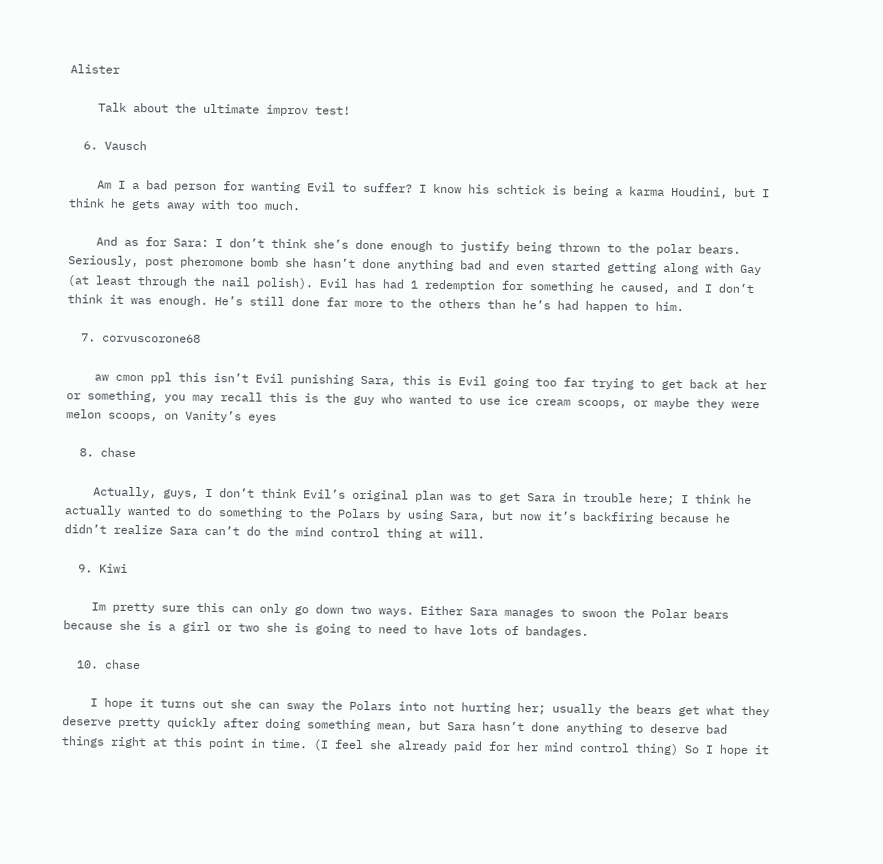Alister

    Talk about the ultimate improv test!

  6. Vausch

    Am I a bad person for wanting Evil to suffer? I know his schtick is being a karma Houdini, but I think he gets away with too much.

    And as for Sara: I don’t think she’s done enough to justify being thrown to the polar bears. Seriously, post pheromone bomb she hasn’t done anything bad and even started getting along with Gay (at least through the nail polish). Evil has had 1 redemption for something he caused, and I don’t think it was enough. He’s still done far more to the others than he’s had happen to him.

  7. corvuscorone68

    aw cmon ppl this isn’t Evil punishing Sara, this is Evil going too far trying to get back at her or something, you may recall this is the guy who wanted to use ice cream scoops, or maybe they were melon scoops, on Vanity’s eyes

  8. chase

    Actually, guys, I don’t think Evil’s original plan was to get Sara in trouble here; I think he actually wanted to do something to the Polars by using Sara, but now it’s backfiring because he didn’t realize Sara can’t do the mind control thing at will.

  9. Kiwi

    Im pretty sure this can only go down two ways. Either Sara manages to swoon the Polar bears because she is a girl or two she is going to need to have lots of bandages.

  10. chase

    I hope it turns out she can sway the Polars into not hurting her; usually the bears get what they deserve pretty quickly after doing something mean, but Sara hasn’t done anything to deserve bad things right at this point in time. (I feel she already paid for her mind control thing) So I hope it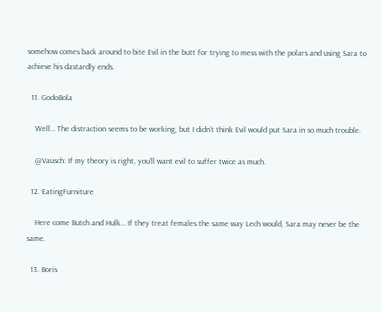somehow comes back around to bite Evil in the butt for trying to mess with the polars and using Sara to achieve his dastardly ends.

  11. GodoBola

    Well… The distraction seems to be working, but I didn’t think Evil would put Sara in so much trouble.

    @Vausch: If my theory is right, you’ll want evil to suffer twice as much.

  12. EatingFurniture

    Here come Butch and Hulk… If they treat females the same way Lech would, Sara may never be the same.

  13. Boris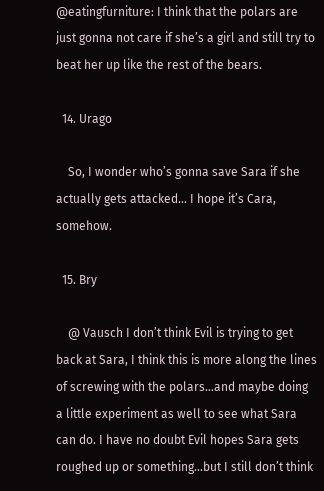@eatingfurniture: I think that the polars are just gonna not care if she’s a girl and still try to beat her up like the rest of the bears.

  14. Urago

    So, I wonder who’s gonna save Sara if she actually gets attacked… I hope it’s Cara, somehow.

  15. Bry

    @ Vausch I don’t think Evil is trying to get back at Sara, I think this is more along the lines of screwing with the polars…and maybe doing a little experiment as well to see what Sara can do. I have no doubt Evil hopes Sara gets roughed up or something…but I still don’t think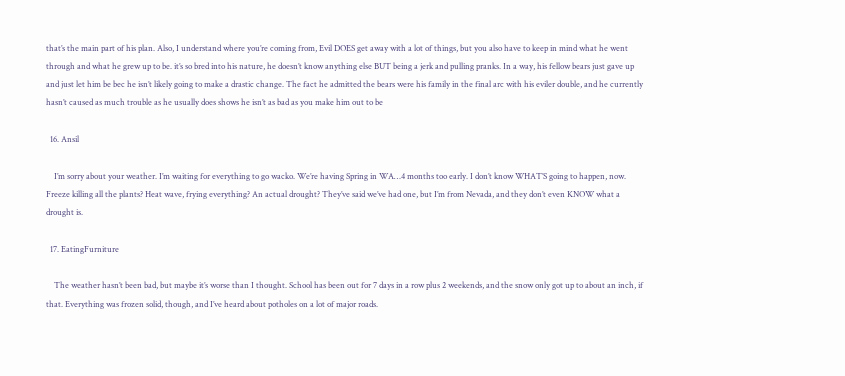that’s the main part of his plan. Also, I understand where you’re coming from, Evil DOES get away with a lot of things, but you also have to keep in mind what he went through and what he grew up to be. it’s so bred into his nature, he doesn’t know anything else BUT being a jerk and pulling pranks. In a way, his fellow bears just gave up and just let him be bec he isn’t likely going to make a drastic change. The fact he admitted the bears were his family in the final arc with his eviler double, and he currently hasn’t caused as much trouble as he usually does shows he isn’t as bad as you make him out to be

  16. Ansil

    I’m sorry about your weather. I’m waiting for everything to go wacko. We’re having Spring in WA…4 months too early. I don’t know WHAT’S going to happen, now. Freeze killing all the plants? Heat wave, frying everything? An actual drought? They’ve said we’ve had one, but I’m from Nevada, and they don’t even KNOW what a drought is.

  17. EatingFurniture

    The weather hasn’t been bad, but maybe it’s worse than I thought. School has been out for 7 days in a row plus 2 weekends, and the snow only got up to about an inch, if that. Everything was frozen solid, though, and I’ve heard about potholes on a lot of major roads.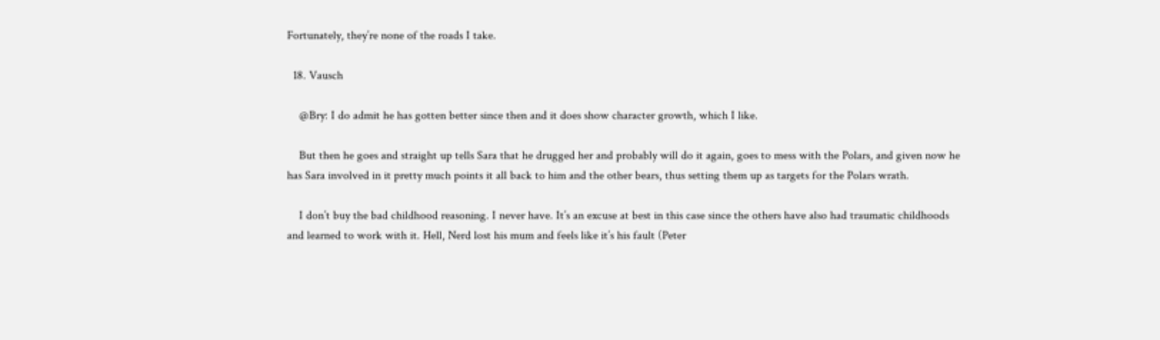Fortunately, they’re none of the roads I take.

  18. Vausch

    @Bry: I do admit he has gotten better since then and it does show character growth, which I like.

    But then he goes and straight up tells Sara that he drugged her and probably will do it again, goes to mess with the Polars, and given now he has Sara involved in it pretty much points it all back to him and the other bears, thus setting them up as targets for the Polars wrath.

    I don’t buy the bad childhood reasoning. I never have. It’s an excuse at best in this case since the others have also had traumatic childhoods and learned to work with it. Hell, Nerd lost his mum and feels like it’s his fault (Peter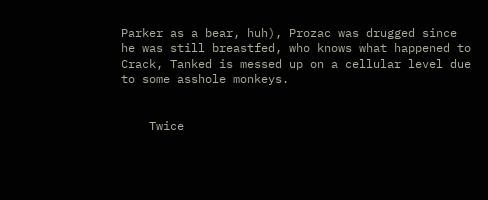Parker as a bear, huh), Prozac was drugged since he was still breastfed, who knows what happened to Crack, Tanked is messed up on a cellular level due to some asshole monkeys.


    Twice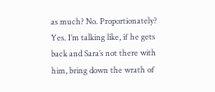as much? No. Proportionately? Yes. I’m talking like, if he gets back and Sara’s not there with him, bring down the wrath of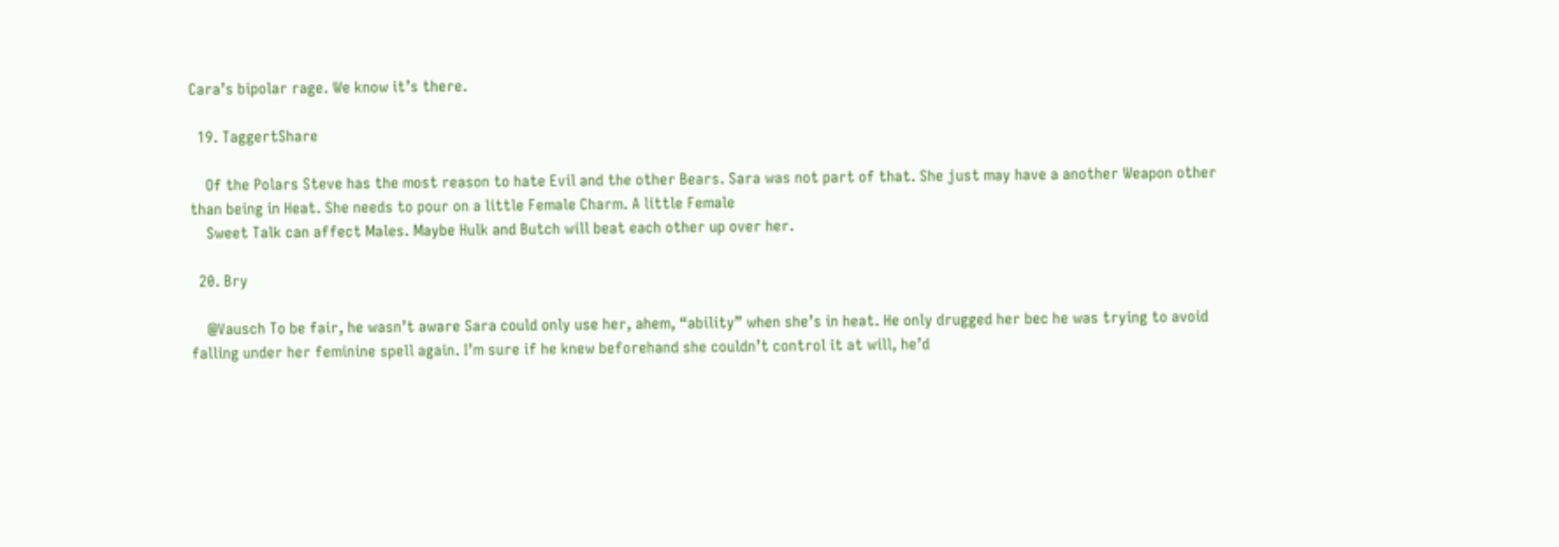Cara’s bipolar rage. We know it’s there.

  19. TaggertShare

    Of the Polars Steve has the most reason to hate Evil and the other Bears. Sara was not part of that. She just may have a another Weapon other than being in Heat. She needs to pour on a little Female Charm. A little Female
    Sweet Talk can affect Males. Maybe Hulk and Butch will beat each other up over her.

  20. Bry

    @Vausch To be fair, he wasn’t aware Sara could only use her, ahem, “ability” when she’s in heat. He only drugged her bec he was trying to avoid falling under her feminine spell again. I’m sure if he knew beforehand she couldn’t control it at will, he’d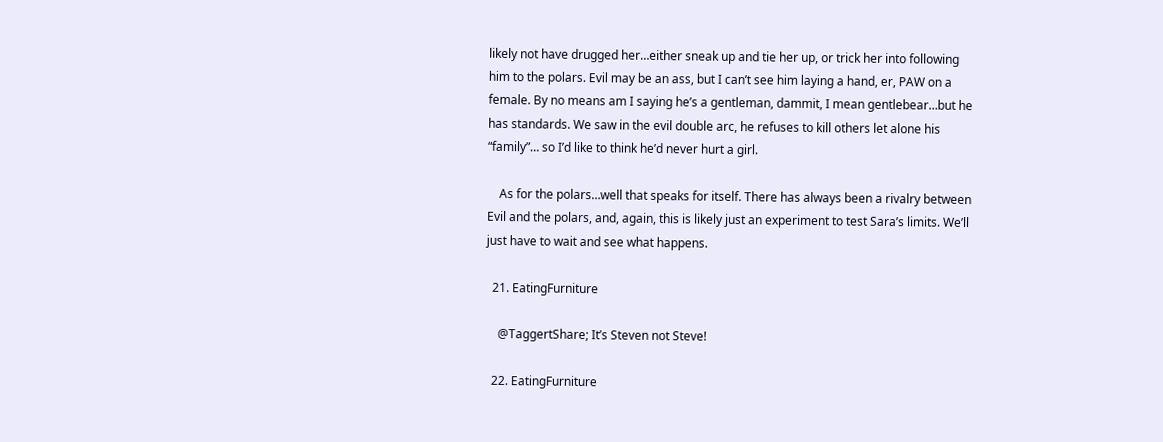likely not have drugged her…either sneak up and tie her up, or trick her into following him to the polars. Evil may be an ass, but I can’t see him laying a hand, er, PAW on a female. By no means am I saying he’s a gentleman, dammit, I mean gentlebear…but he has standards. We saw in the evil double arc, he refuses to kill others let alone his “family”… so I’d like to think he’d never hurt a girl.

    As for the polars…well that speaks for itself. There has always been a rivalry between Evil and the polars, and, again, this is likely just an experiment to test Sara’s limits. We’ll just have to wait and see what happens.

  21. EatingFurniture

    @TaggertShare; It’s Steven not Steve!

  22. EatingFurniture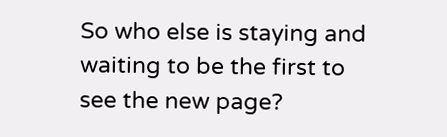So who else is staying and waiting to be the first to see the new page?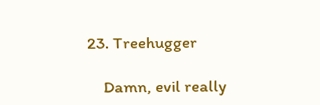23. Treehugger

    Damn, evil really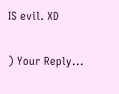IS evil. XD

) Your Reply...